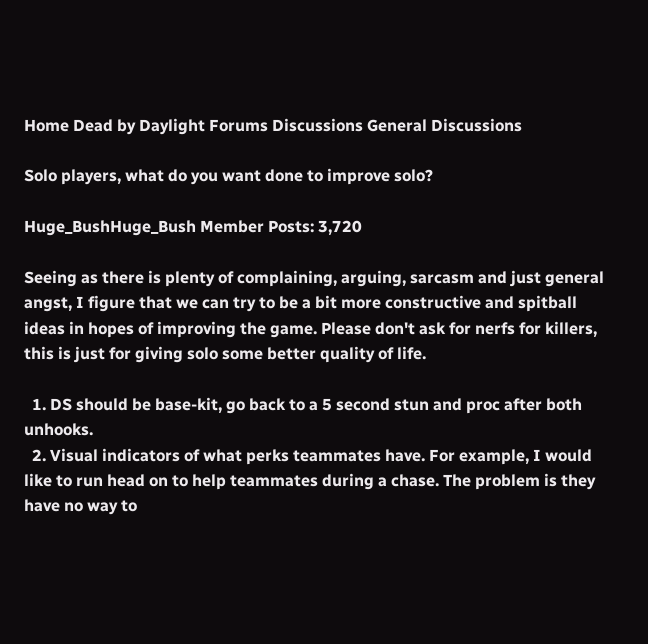Home Dead by Daylight Forums Discussions General Discussions

Solo players, what do you want done to improve solo?

Huge_BushHuge_Bush Member Posts: 3,720

Seeing as there is plenty of complaining, arguing, sarcasm and just general angst, I figure that we can try to be a bit more constructive and spitball ideas in hopes of improving the game. Please don't ask for nerfs for killers, this is just for giving solo some better quality of life.

  1. DS should be base-kit, go back to a 5 second stun and proc after both unhooks.
  2. Visual indicators of what perks teammates have. For example, I would like to run head on to help teammates during a chase. The problem is they have no way to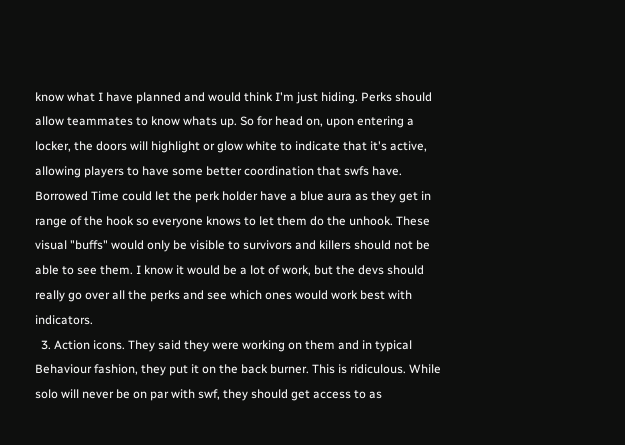know what I have planned and would think I'm just hiding. Perks should allow teammates to know whats up. So for head on, upon entering a locker, the doors will highlight or glow white to indicate that it's active, allowing players to have some better coordination that swfs have. Borrowed Time could let the perk holder have a blue aura as they get in range of the hook so everyone knows to let them do the unhook. These visual "buffs" would only be visible to survivors and killers should not be able to see them. I know it would be a lot of work, but the devs should really go over all the perks and see which ones would work best with indicators.
  3. Action icons. They said they were working on them and in typical Behaviour fashion, they put it on the back burner. This is ridiculous. While solo will never be on par with swf, they should get access to as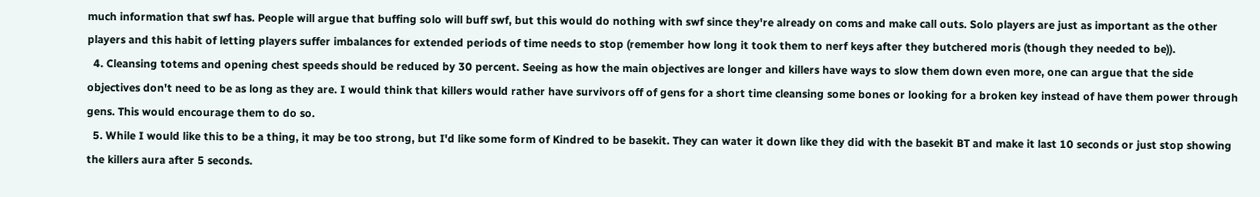much information that swf has. People will argue that buffing solo will buff swf, but this would do nothing with swf since they're already on coms and make call outs. Solo players are just as important as the other players and this habit of letting players suffer imbalances for extended periods of time needs to stop (remember how long it took them to nerf keys after they butchered moris (though they needed to be)).
  4. Cleansing totems and opening chest speeds should be reduced by 30 percent. Seeing as how the main objectives are longer and killers have ways to slow them down even more, one can argue that the side objectives don't need to be as long as they are. I would think that killers would rather have survivors off of gens for a short time cleansing some bones or looking for a broken key instead of have them power through gens. This would encourage them to do so.
  5. While I would like this to be a thing, it may be too strong, but I'd like some form of Kindred to be basekit. They can water it down like they did with the basekit BT and make it last 10 seconds or just stop showing the killers aura after 5 seconds.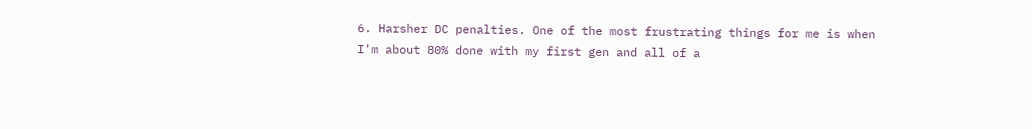6. Harsher DC penalties. One of the most frustrating things for me is when I'm about 80% done with my first gen and all of a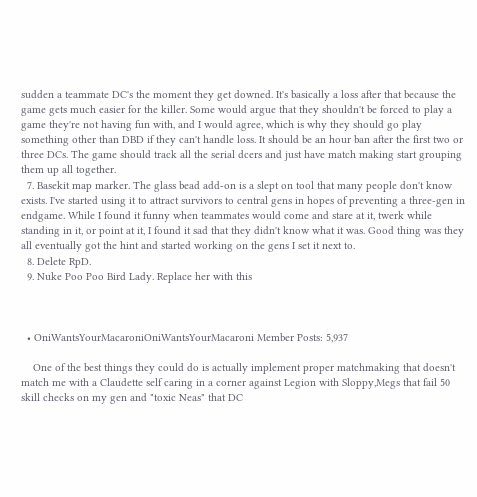sudden a teammate DC's the moment they get downed. It's basically a loss after that because the game gets much easier for the killer. Some would argue that they shouldn't be forced to play a game they're not having fun with, and I would agree, which is why they should go play something other than DBD if they can't handle loss. It should be an hour ban after the first two or three DCs. The game should track all the serial dcers and just have match making start grouping them up all together.
  7. Basekit map marker. The glass bead add-on is a slept on tool that many people don't know exists. I've started using it to attract survivors to central gens in hopes of preventing a three-gen in endgame. While I found it funny when teammates would come and stare at it, twerk while standing in it, or point at it, I found it sad that they didn't know what it was. Good thing was they all eventually got the hint and started working on the gens I set it next to.
  8. Delete RpD.
  9. Nuke Poo Poo Bird Lady. Replace her with this



  • OniWantsYourMacaroniOniWantsYourMacaroni Member Posts: 5,937

    One of the best things they could do is actually implement proper matchmaking that doesn't match me with a Claudette self caring in a corner against Legion with Sloppy,Megs that fail 50 skill checks on my gen and "toxic Neas" that DC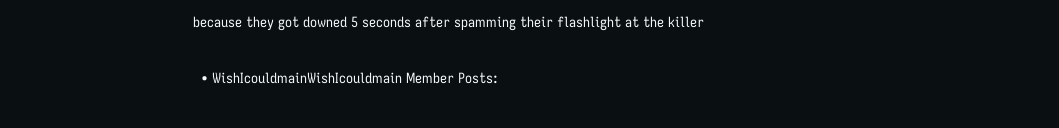because they got downed 5 seconds after spamming their flashlight at the killer

  • WishIcouldmainWishIcouldmain Member Posts: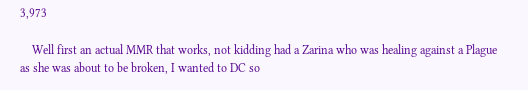3,973

    Well first an actual MMR that works, not kidding had a Zarina who was healing against a Plague as she was about to be broken, I wanted to DC so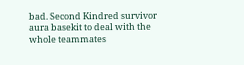bad. Second Kindred survivor aura basekit to deal with the whole teammates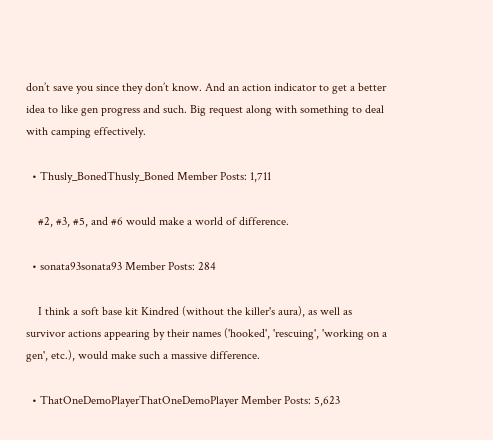don’t save you since they don’t know. And an action indicator to get a better idea to like gen progress and such. Big request along with something to deal with camping effectively.

  • Thusly_BonedThusly_Boned Member Posts: 1,711

    #2, #3, #5, and #6 would make a world of difference.

  • sonata93sonata93 Member Posts: 284

    I think a soft base kit Kindred (without the killer's aura), as well as survivor actions appearing by their names ('hooked', 'rescuing', 'working on a gen', etc.), would make such a massive difference.

  • ThatOneDemoPlayerThatOneDemoPlayer Member Posts: 5,623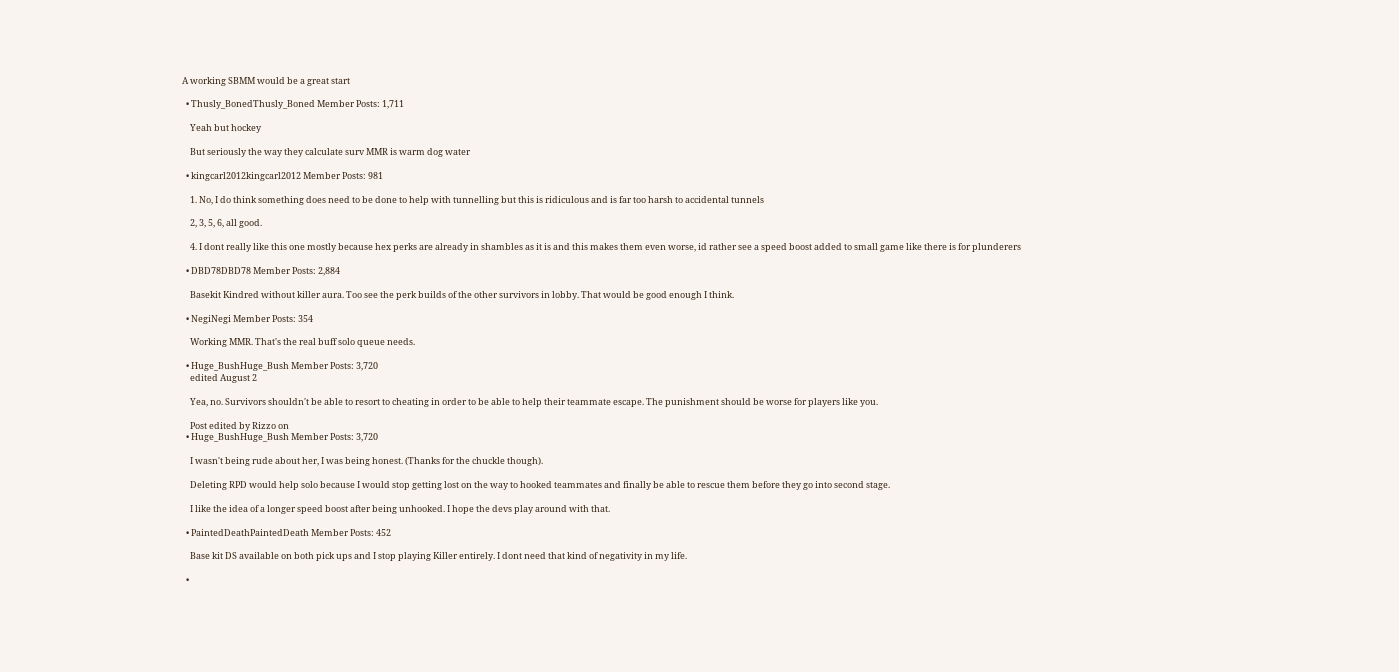A working SBMM would be a great start

  • Thusly_BonedThusly_Boned Member Posts: 1,711

    Yeah but hockey

    But seriously the way they calculate surv MMR is warm dog water

  • kingcarl2012kingcarl2012 Member Posts: 981

    1. No, I do think something does need to be done to help with tunnelling but this is ridiculous and is far too harsh to accidental tunnels

    2, 3, 5, 6, all good.

    4. I dont really like this one mostly because hex perks are already in shambles as it is and this makes them even worse, id rather see a speed boost added to small game like there is for plunderers

  • DBD78DBD78 Member Posts: 2,884

    Basekit Kindred without killer aura. Too see the perk builds of the other survivors in lobby. That would be good enough I think.

  • NegiNegi Member Posts: 354

    Working MMR. That's the real buff solo queue needs.

  • Huge_BushHuge_Bush Member Posts: 3,720
    edited August 2

    Yea, no. Survivors shouldn't be able to resort to cheating in order to be able to help their teammate escape. The punishment should be worse for players like you.

    Post edited by Rizzo on
  • Huge_BushHuge_Bush Member Posts: 3,720

    I wasn't being rude about her, I was being honest. (Thanks for the chuckle though).

    Deleting RPD would help solo because I would stop getting lost on the way to hooked teammates and finally be able to rescue them before they go into second stage.

    I like the idea of a longer speed boost after being unhooked. I hope the devs play around with that.

  • PaintedDeathPaintedDeath Member Posts: 452

    Base kit DS available on both pick ups and I stop playing Killer entirely. I dont need that kind of negativity in my life.

  •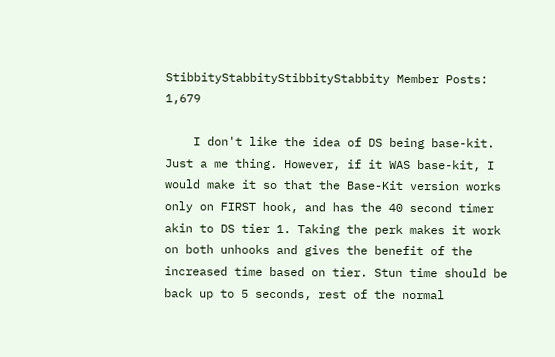StibbityStabbityStibbityStabbity Member Posts: 1,679

    I don't like the idea of DS being base-kit. Just a me thing. However, if it WAS base-kit, I would make it so that the Base-Kit version works only on FIRST hook, and has the 40 second timer akin to DS tier 1. Taking the perk makes it work on both unhooks and gives the benefit of the increased time based on tier. Stun time should be back up to 5 seconds, rest of the normal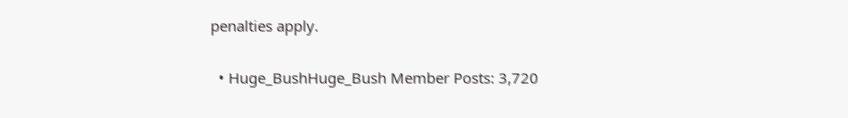penalties apply.

  • Huge_BushHuge_Bush Member Posts: 3,720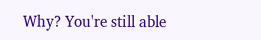Why? You're still able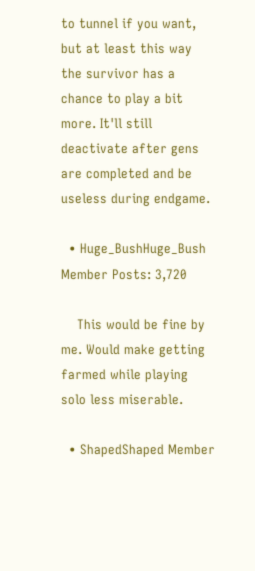to tunnel if you want, but at least this way the survivor has a chance to play a bit more. It'll still deactivate after gens are completed and be useless during endgame.

  • Huge_BushHuge_Bush Member Posts: 3,720

    This would be fine by me. Would make getting farmed while playing solo less miserable.

  • ShapedShaped Member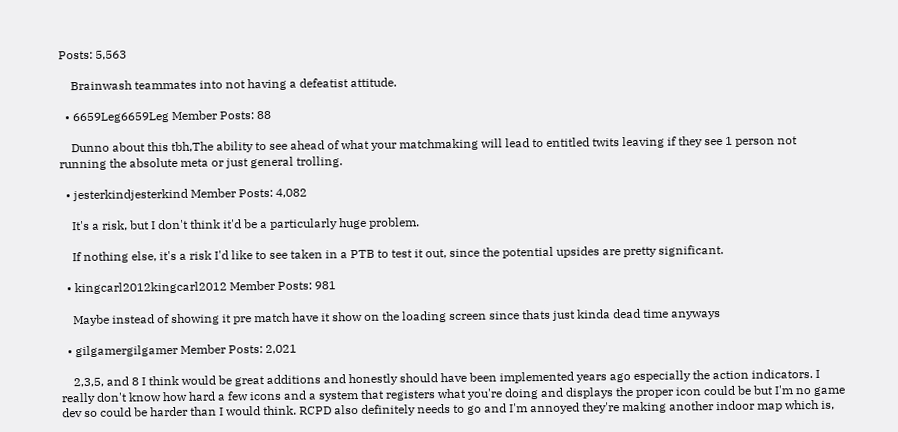Posts: 5,563

    Brainwash teammates into not having a defeatist attitude.

  • 6659Leg6659Leg Member Posts: 88

    Dunno about this tbh,The ability to see ahead of what your matchmaking will lead to entitled twits leaving if they see 1 person not running the absolute meta or just general trolling.

  • jesterkindjesterkind Member Posts: 4,082

    It's a risk, but I don't think it'd be a particularly huge problem.

    If nothing else, it's a risk I'd like to see taken in a PTB to test it out, since the potential upsides are pretty significant.

  • kingcarl2012kingcarl2012 Member Posts: 981

    Maybe instead of showing it pre match have it show on the loading screen since thats just kinda dead time anyways

  • gilgamergilgamer Member Posts: 2,021

    2,3,5, and 8 I think would be great additions and honestly should have been implemented years ago especially the action indicators. I really don't know how hard a few icons and a system that registers what you're doing and displays the proper icon could be but I'm no game dev so could be harder than I would think. RCPD also definitely needs to go and I'm annoyed they're making another indoor map which is,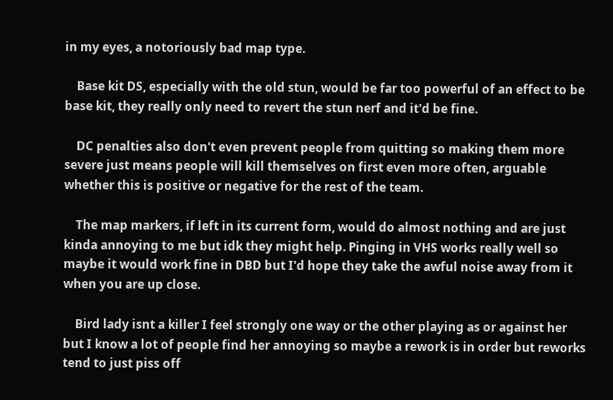in my eyes, a notoriously bad map type.

    Base kit DS, especially with the old stun, would be far too powerful of an effect to be base kit, they really only need to revert the stun nerf and it'd be fine.

    DC penalties also don't even prevent people from quitting so making them more severe just means people will kill themselves on first even more often, arguable whether this is positive or negative for the rest of the team.

    The map markers, if left in its current form, would do almost nothing and are just kinda annoying to me but idk they might help. Pinging in VHS works really well so maybe it would work fine in DBD but I'd hope they take the awful noise away from it when you are up close.

    Bird lady isnt a killer I feel strongly one way or the other playing as or against her but I know a lot of people find her annoying so maybe a rework is in order but reworks tend to just piss off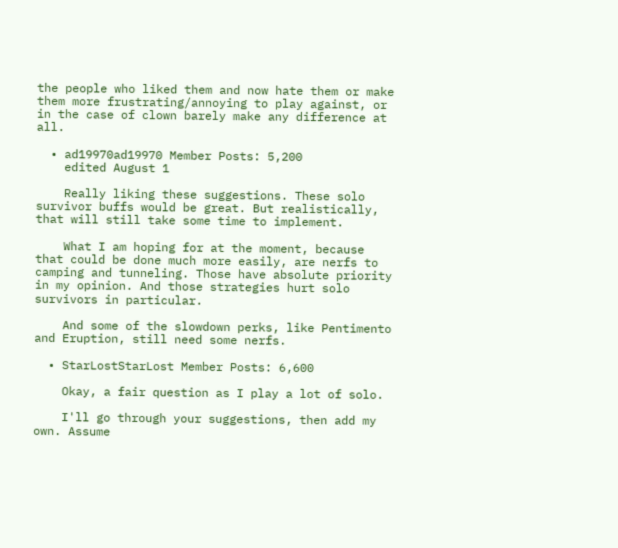the people who liked them and now hate them or make them more frustrating/annoying to play against, or in the case of clown barely make any difference at all.

  • ad19970ad19970 Member Posts: 5,200
    edited August 1

    Really liking these suggestions. These solo survivor buffs would be great. But realistically, that will still take some time to implement.

    What I am hoping for at the moment, because that could be done much more easily, are nerfs to camping and tunneling. Those have absolute priority in my opinion. And those strategies hurt solo survivors in particular.

    And some of the slowdown perks, like Pentimento and Eruption, still need some nerfs.

  • StarLostStarLost Member Posts: 6,600

    Okay, a fair question as I play a lot of solo.

    I'll go through your suggestions, then add my own. Assume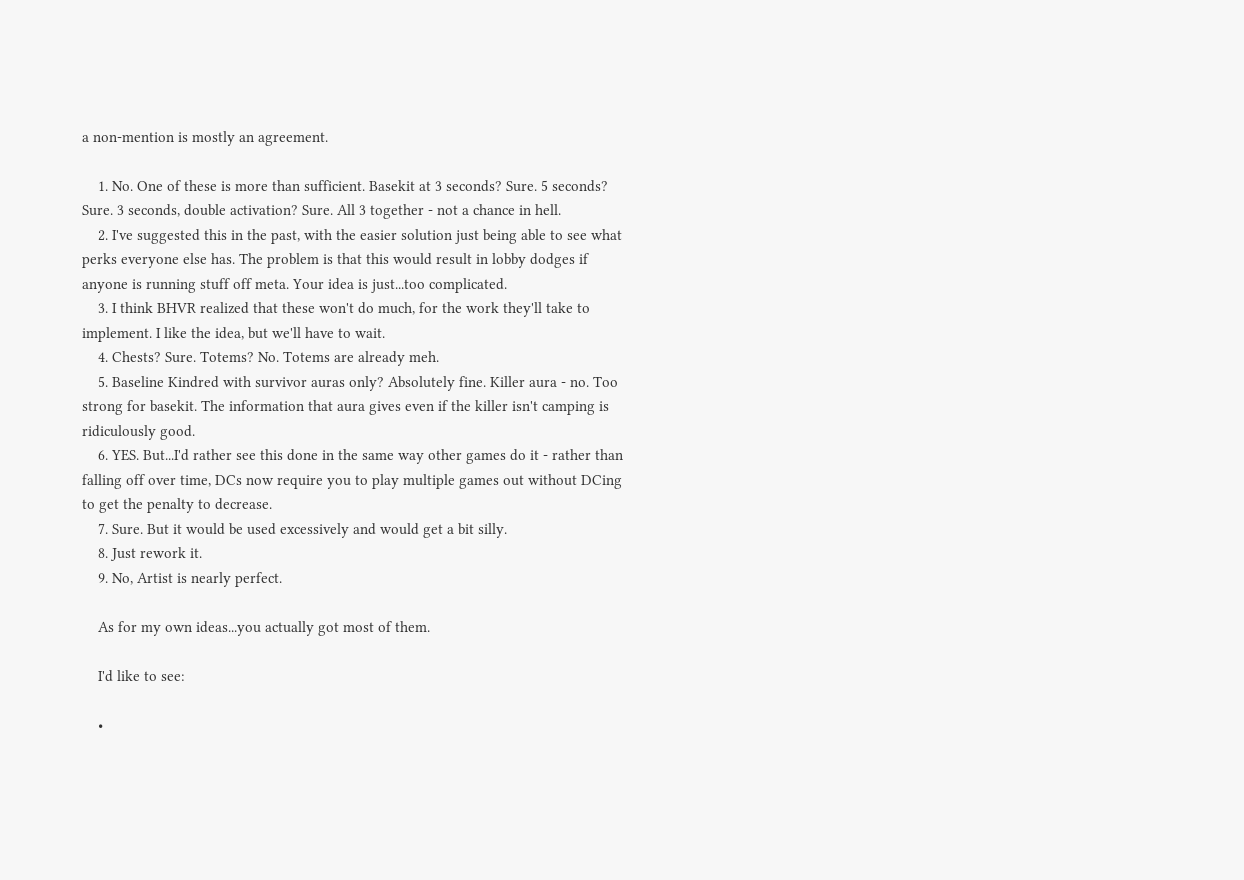a non-mention is mostly an agreement.

    1. No. One of these is more than sufficient. Basekit at 3 seconds? Sure. 5 seconds? Sure. 3 seconds, double activation? Sure. All 3 together - not a chance in hell.
    2. I've suggested this in the past, with the easier solution just being able to see what perks everyone else has. The problem is that this would result in lobby dodges if anyone is running stuff off meta. Your idea is just...too complicated.
    3. I think BHVR realized that these won't do much, for the work they'll take to implement. I like the idea, but we'll have to wait.
    4. Chests? Sure. Totems? No. Totems are already meh.
    5. Baseline Kindred with survivor auras only? Absolutely fine. Killer aura - no. Too strong for basekit. The information that aura gives even if the killer isn't camping is ridiculously good.
    6. YES. But...I'd rather see this done in the same way other games do it - rather than falling off over time, DCs now require you to play multiple games out without DCing to get the penalty to decrease.
    7. Sure. But it would be used excessively and would get a bit silly.
    8. Just rework it.
    9. No, Artist is nearly perfect.

    As for my own ideas...you actually got most of them.

    I'd like to see:

    •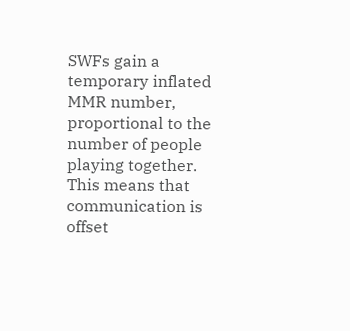SWFs gain a temporary inflated MMR number, proportional to the number of people playing together. This means that communication is offset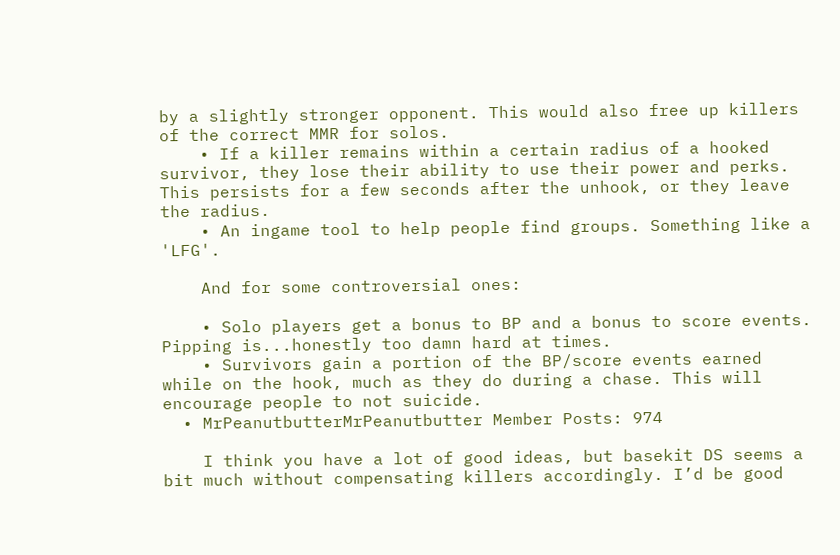by a slightly stronger opponent. This would also free up killers of the correct MMR for solos.
    • If a killer remains within a certain radius of a hooked survivor, they lose their ability to use their power and perks. This persists for a few seconds after the unhook, or they leave the radius.
    • An ingame tool to help people find groups. Something like a 'LFG'.

    And for some controversial ones:

    • Solo players get a bonus to BP and a bonus to score events. Pipping is...honestly too damn hard at times.
    • Survivors gain a portion of the BP/score events earned while on the hook, much as they do during a chase. This will encourage people to not suicide.
  • MrPeanutbutterMrPeanutbutter Member Posts: 974

    I think you have a lot of good ideas, but basekit DS seems a bit much without compensating killers accordingly. I’d be good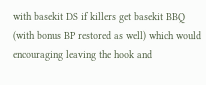with basekit DS if killers get basekit BBQ (with bonus BP restored as well) which would encouraging leaving the hook and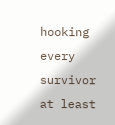hooking every survivor at least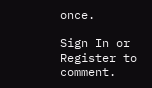once.

Sign In or Register to comment.